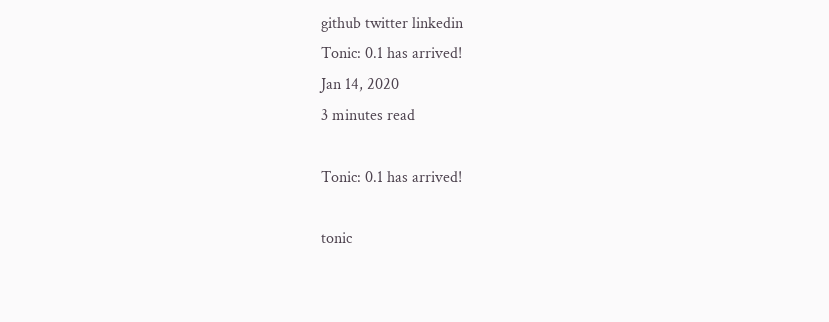github twitter linkedin
Tonic: 0.1 has arrived!
Jan 14, 2020
3 minutes read

Tonic: 0.1 has arrived!

tonic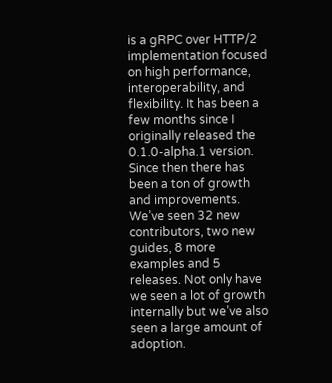is a gRPC over HTTP/2 implementation focused on high performance, interoperability, and flexibility. It has been a few months since I originally released the 0.1.0-alpha.1 version. Since then there has been a ton of growth and improvements. We’ve seen 32 new contributors, two new guides, 8 more examples and 5 releases. Not only have we seen a lot of growth internally but we’ve also seen a large amount of adoption.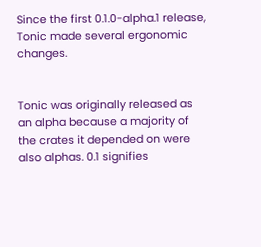Since the first 0.1.0-alpha.1 release, Tonic made several ergonomic changes.


Tonic was originally released as an alpha because a majority of the crates it depended on were also alphas. 0.1 signifies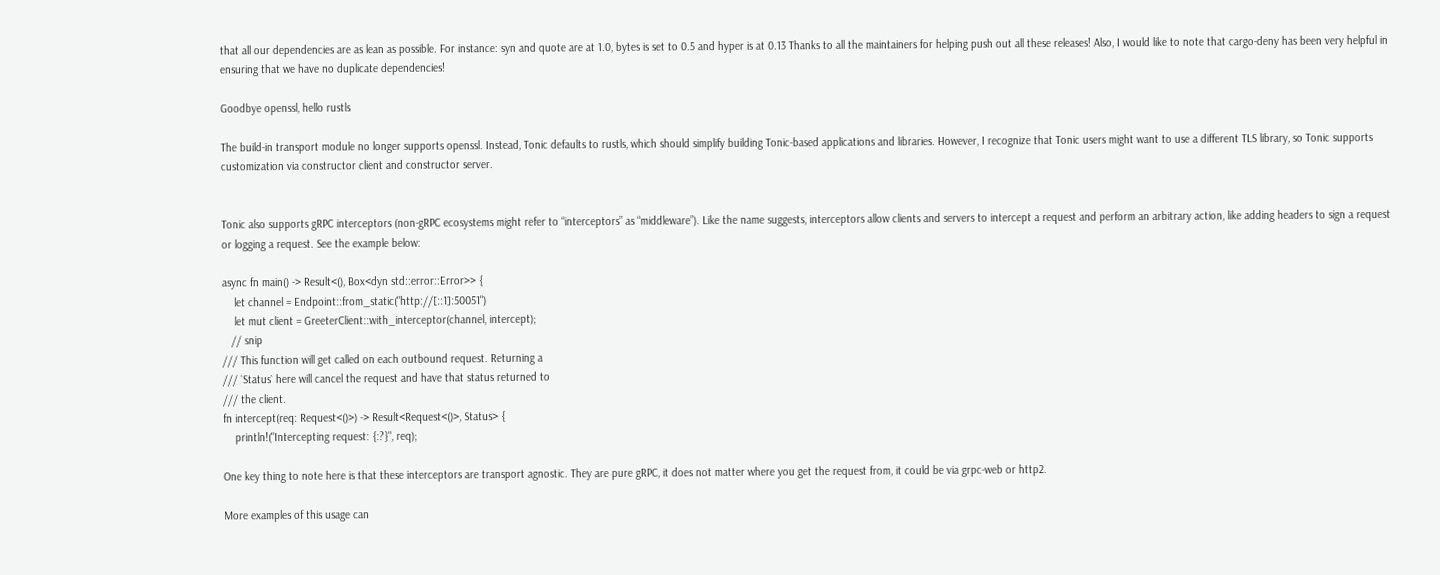that all our dependencies are as lean as possible. For instance: syn and quote are at 1.0, bytes is set to 0.5 and hyper is at 0.13 Thanks to all the maintainers for helping push out all these releases! Also, I would like to note that cargo-deny has been very helpful in ensuring that we have no duplicate dependencies!

Goodbye openssl, hello rustls

The build-in transport module no longer supports openssl. Instead, Tonic defaults to rustls, which should simplify building Tonic-based applications and libraries. However, I recognize that Tonic users might want to use a different TLS library, so Tonic supports customization via constructor client and constructor server.


Tonic also supports gRPC interceptors (non-gRPC ecosystems might refer to “interceptors” as “middleware”). Like the name suggests, interceptors allow clients and servers to intercept a request and perform an arbitrary action, like adding headers to sign a request or logging a request. See the example below:

async fn main() -> Result<(), Box<dyn std::error::Error>> {
    let channel = Endpoint::from_static("http://[::1]:50051")
    let mut client = GreeterClient::with_interceptor(channel, intercept);
   // snip
/// This function will get called on each outbound request. Returning a
/// `Status` here will cancel the request and have that status returned to
/// the client.
fn intercept(req: Request<()>) -> Result<Request<()>, Status> {
    println!("Intercepting request: {:?}", req);

One key thing to note here is that these interceptors are transport agnostic. They are pure gRPC, it does not matter where you get the request from, it could be via grpc-web or http2.

More examples of this usage can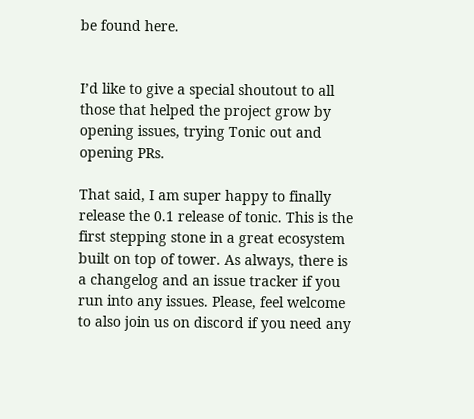be found here.


I’d like to give a special shoutout to all those that helped the project grow by opening issues, trying Tonic out and opening PRs.

That said, I am super happy to finally release the 0.1 release of tonic. This is the first stepping stone in a great ecosystem built on top of tower. As always, there is a changelog and an issue tracker if you run into any issues. Please, feel welcome to also join us on discord if you need any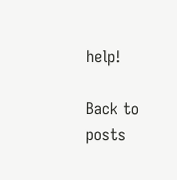help!

Back to posts